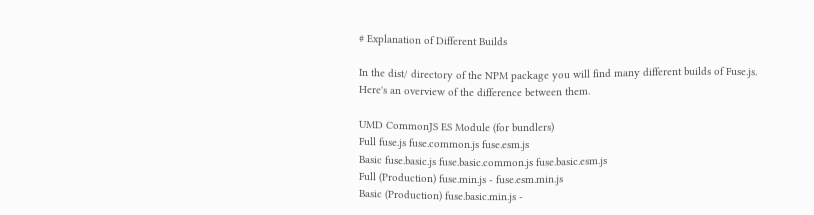# Explanation of Different Builds

In the dist/ directory of the NPM package you will find many different builds of Fuse.js. Here's an overview of the difference between them.

UMD CommonJS ES Module (for bundlers)
Full fuse.js fuse.common.js fuse.esm.js
Basic fuse.basic.js fuse.basic.common.js fuse.basic.esm.js
Full (Production) fuse.min.js - fuse.esm.min.js
Basic (Production) fuse.basic.min.js -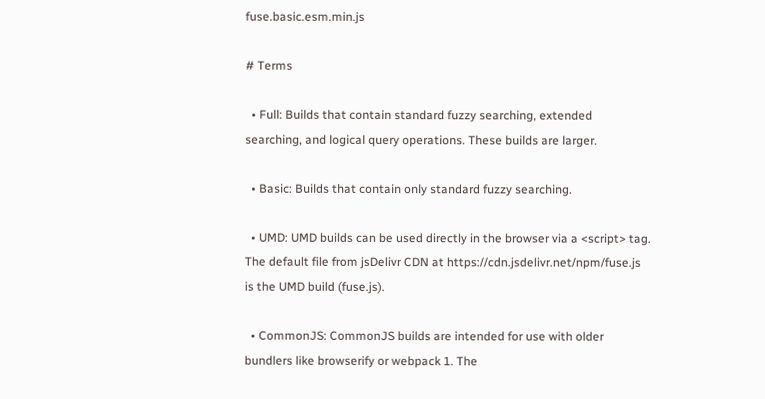fuse.basic.esm.min.js

# Terms

  • Full: Builds that contain standard fuzzy searching, extended searching, and logical query operations. These builds are larger.

  • Basic: Builds that contain only standard fuzzy searching.

  • UMD: UMD builds can be used directly in the browser via a <script> tag. The default file from jsDelivr CDN at https://cdn.jsdelivr.net/npm/fuse.js is the UMD build (fuse.js).

  • CommonJS: CommonJS builds are intended for use with older bundlers like browserify or webpack 1. The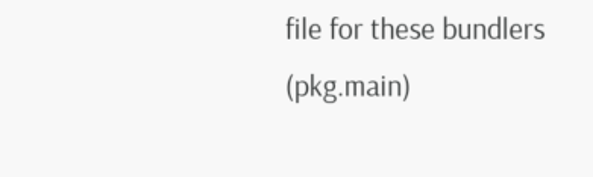file for these bundlers (pkg.main)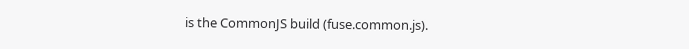is the CommonJS build (fuse.common.js).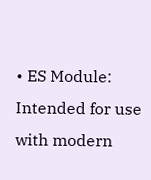• ES Module: Intended for use with modern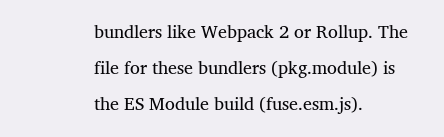bundlers like Webpack 2 or Rollup. The file for these bundlers (pkg.module) is the ES Module build (fuse.esm.js).